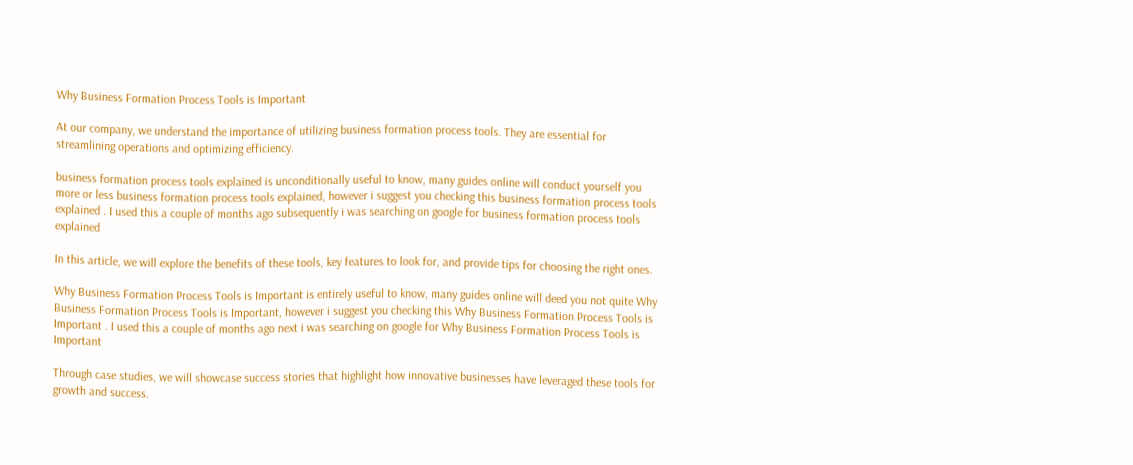Why Business Formation Process Tools is Important

At our company, we understand the importance of utilizing business formation process tools. They are essential for streamlining operations and optimizing efficiency.

business formation process tools explained is unconditionally useful to know, many guides online will conduct yourself you more or less business formation process tools explained, however i suggest you checking this business formation process tools explained . I used this a couple of months ago subsequently i was searching on google for business formation process tools explained

In this article, we will explore the benefits of these tools, key features to look for, and provide tips for choosing the right ones.

Why Business Formation Process Tools is Important is entirely useful to know, many guides online will deed you not quite Why Business Formation Process Tools is Important, however i suggest you checking this Why Business Formation Process Tools is Important . I used this a couple of months ago next i was searching on google for Why Business Formation Process Tools is Important

Through case studies, we will showcase success stories that highlight how innovative businesses have leveraged these tools for growth and success.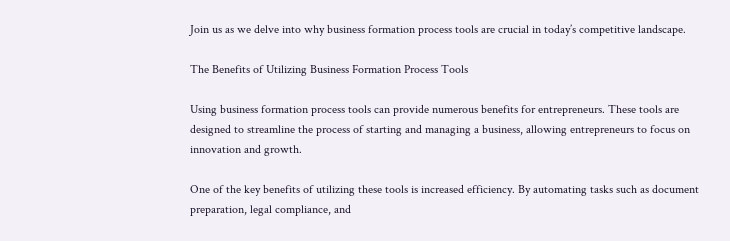Join us as we delve into why business formation process tools are crucial in today’s competitive landscape.

The Benefits of Utilizing Business Formation Process Tools

Using business formation process tools can provide numerous benefits for entrepreneurs. These tools are designed to streamline the process of starting and managing a business, allowing entrepreneurs to focus on innovation and growth.

One of the key benefits of utilizing these tools is increased efficiency. By automating tasks such as document preparation, legal compliance, and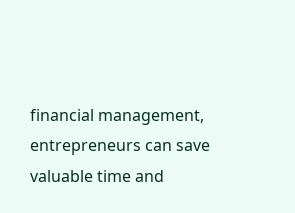financial management, entrepreneurs can save valuable time and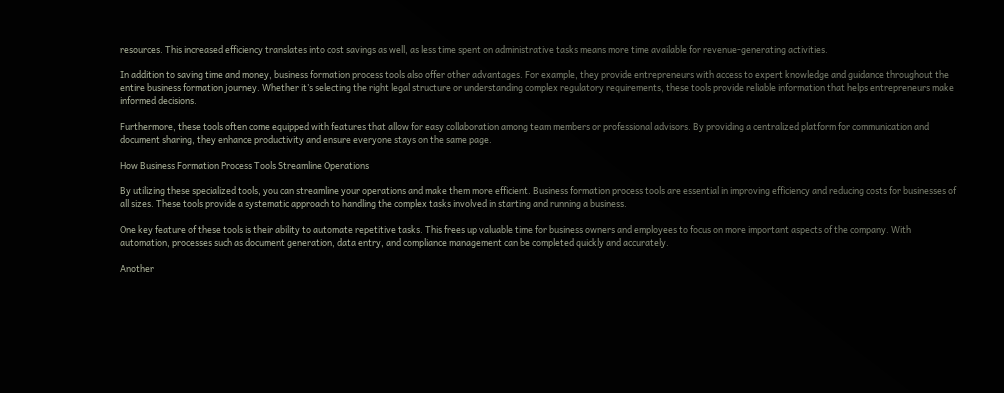resources. This increased efficiency translates into cost savings as well, as less time spent on administrative tasks means more time available for revenue-generating activities.

In addition to saving time and money, business formation process tools also offer other advantages. For example, they provide entrepreneurs with access to expert knowledge and guidance throughout the entire business formation journey. Whether it’s selecting the right legal structure or understanding complex regulatory requirements, these tools provide reliable information that helps entrepreneurs make informed decisions.

Furthermore, these tools often come equipped with features that allow for easy collaboration among team members or professional advisors. By providing a centralized platform for communication and document sharing, they enhance productivity and ensure everyone stays on the same page.

How Business Formation Process Tools Streamline Operations

By utilizing these specialized tools, you can streamline your operations and make them more efficient. Business formation process tools are essential in improving efficiency and reducing costs for businesses of all sizes. These tools provide a systematic approach to handling the complex tasks involved in starting and running a business.

One key feature of these tools is their ability to automate repetitive tasks. This frees up valuable time for business owners and employees to focus on more important aspects of the company. With automation, processes such as document generation, data entry, and compliance management can be completed quickly and accurately.

Another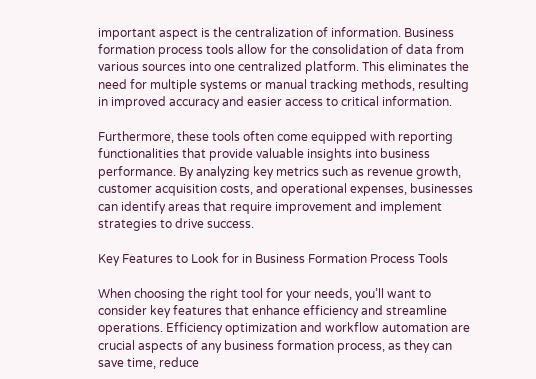important aspect is the centralization of information. Business formation process tools allow for the consolidation of data from various sources into one centralized platform. This eliminates the need for multiple systems or manual tracking methods, resulting in improved accuracy and easier access to critical information.

Furthermore, these tools often come equipped with reporting functionalities that provide valuable insights into business performance. By analyzing key metrics such as revenue growth, customer acquisition costs, and operational expenses, businesses can identify areas that require improvement and implement strategies to drive success.

Key Features to Look for in Business Formation Process Tools

When choosing the right tool for your needs, you’ll want to consider key features that enhance efficiency and streamline operations. Efficiency optimization and workflow automation are crucial aspects of any business formation process, as they can save time, reduce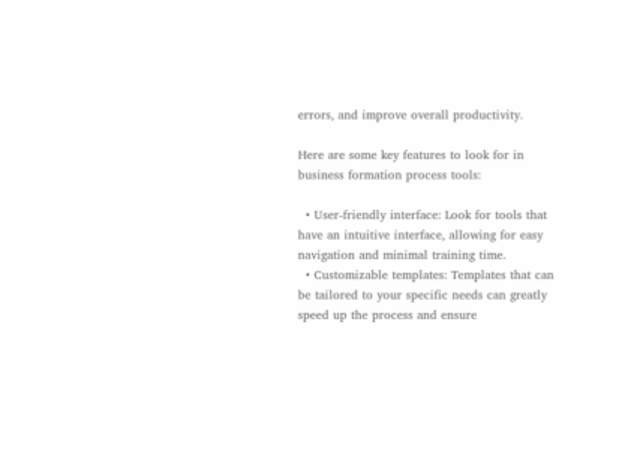errors, and improve overall productivity.

Here are some key features to look for in business formation process tools:

  • User-friendly interface: Look for tools that have an intuitive interface, allowing for easy navigation and minimal training time.
  • Customizable templates: Templates that can be tailored to your specific needs can greatly speed up the process and ensure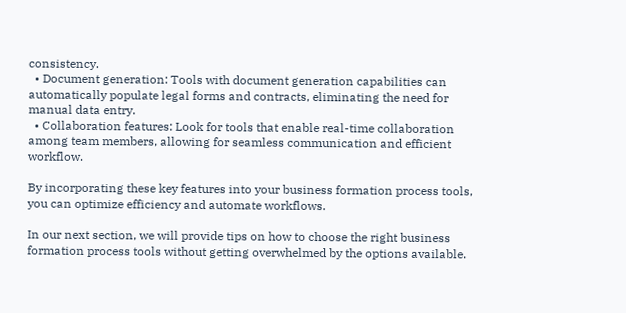consistency.
  • Document generation: Tools with document generation capabilities can automatically populate legal forms and contracts, eliminating the need for manual data entry.
  • Collaboration features: Look for tools that enable real-time collaboration among team members, allowing for seamless communication and efficient workflow.

By incorporating these key features into your business formation process tools, you can optimize efficiency and automate workflows.

In our next section, we will provide tips on how to choose the right business formation process tools without getting overwhelmed by the options available.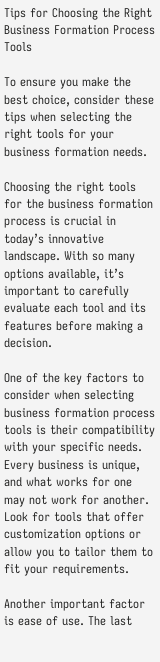Tips for Choosing the Right Business Formation Process Tools

To ensure you make the best choice, consider these tips when selecting the right tools for your business formation needs.

Choosing the right tools for the business formation process is crucial in today’s innovative landscape. With so many options available, it’s important to carefully evaluate each tool and its features before making a decision.

One of the key factors to consider when selecting business formation process tools is their compatibility with your specific needs. Every business is unique, and what works for one may not work for another. Look for tools that offer customization options or allow you to tailor them to fit your requirements.

Another important factor is ease of use. The last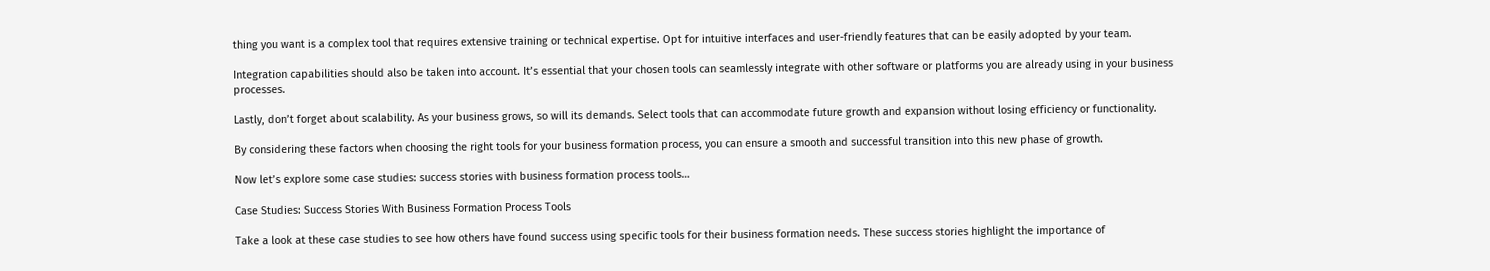thing you want is a complex tool that requires extensive training or technical expertise. Opt for intuitive interfaces and user-friendly features that can be easily adopted by your team.

Integration capabilities should also be taken into account. It’s essential that your chosen tools can seamlessly integrate with other software or platforms you are already using in your business processes.

Lastly, don’t forget about scalability. As your business grows, so will its demands. Select tools that can accommodate future growth and expansion without losing efficiency or functionality.

By considering these factors when choosing the right tools for your business formation process, you can ensure a smooth and successful transition into this new phase of growth.

Now let’s explore some case studies: success stories with business formation process tools…

Case Studies: Success Stories With Business Formation Process Tools

Take a look at these case studies to see how others have found success using specific tools for their business formation needs. These success stories highlight the importance of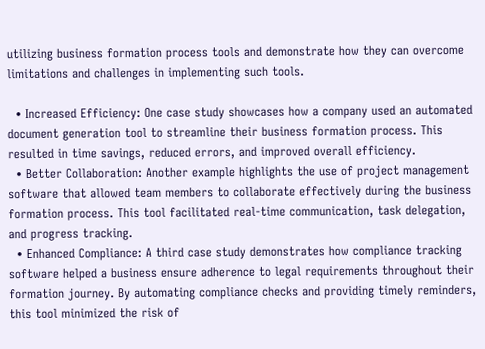utilizing business formation process tools and demonstrate how they can overcome limitations and challenges in implementing such tools.

  • Increased Efficiency: One case study showcases how a company used an automated document generation tool to streamline their business formation process. This resulted in time savings, reduced errors, and improved overall efficiency.
  • Better Collaboration: Another example highlights the use of project management software that allowed team members to collaborate effectively during the business formation process. This tool facilitated real-time communication, task delegation, and progress tracking.
  • Enhanced Compliance: A third case study demonstrates how compliance tracking software helped a business ensure adherence to legal requirements throughout their formation journey. By automating compliance checks and providing timely reminders, this tool minimized the risk of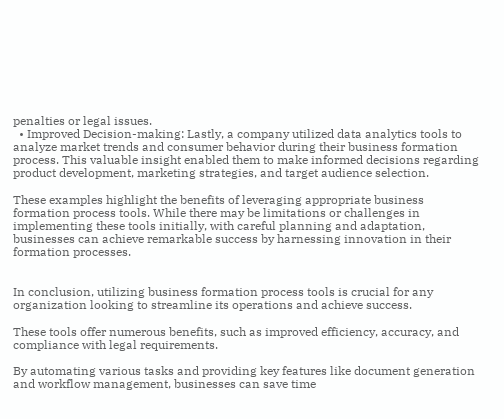penalties or legal issues.
  • Improved Decision-making: Lastly, a company utilized data analytics tools to analyze market trends and consumer behavior during their business formation process. This valuable insight enabled them to make informed decisions regarding product development, marketing strategies, and target audience selection.

These examples highlight the benefits of leveraging appropriate business formation process tools. While there may be limitations or challenges in implementing these tools initially, with careful planning and adaptation, businesses can achieve remarkable success by harnessing innovation in their formation processes.


In conclusion, utilizing business formation process tools is crucial for any organization looking to streamline its operations and achieve success.

These tools offer numerous benefits, such as improved efficiency, accuracy, and compliance with legal requirements.

By automating various tasks and providing key features like document generation and workflow management, businesses can save time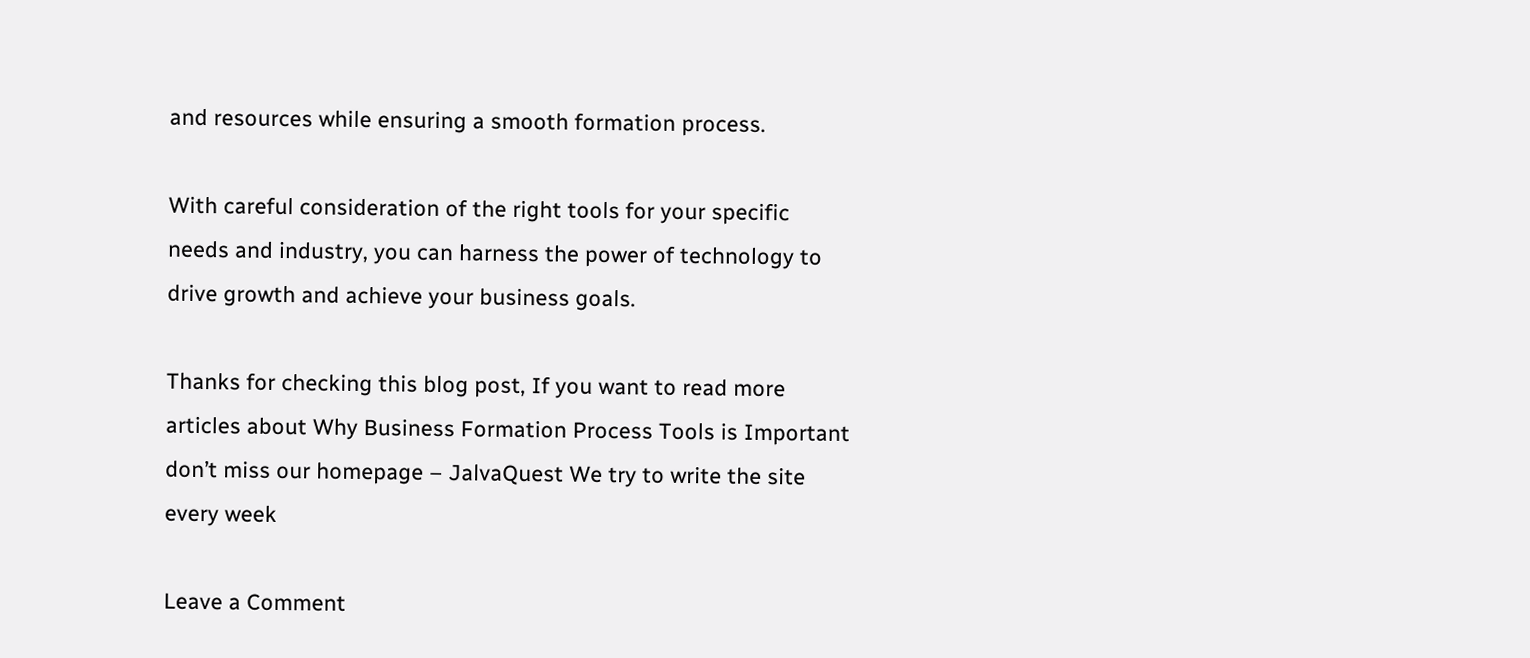and resources while ensuring a smooth formation process.

With careful consideration of the right tools for your specific needs and industry, you can harness the power of technology to drive growth and achieve your business goals.

Thanks for checking this blog post, If you want to read more articles about Why Business Formation Process Tools is Important don’t miss our homepage – JalvaQuest We try to write the site every week

Leave a Comment